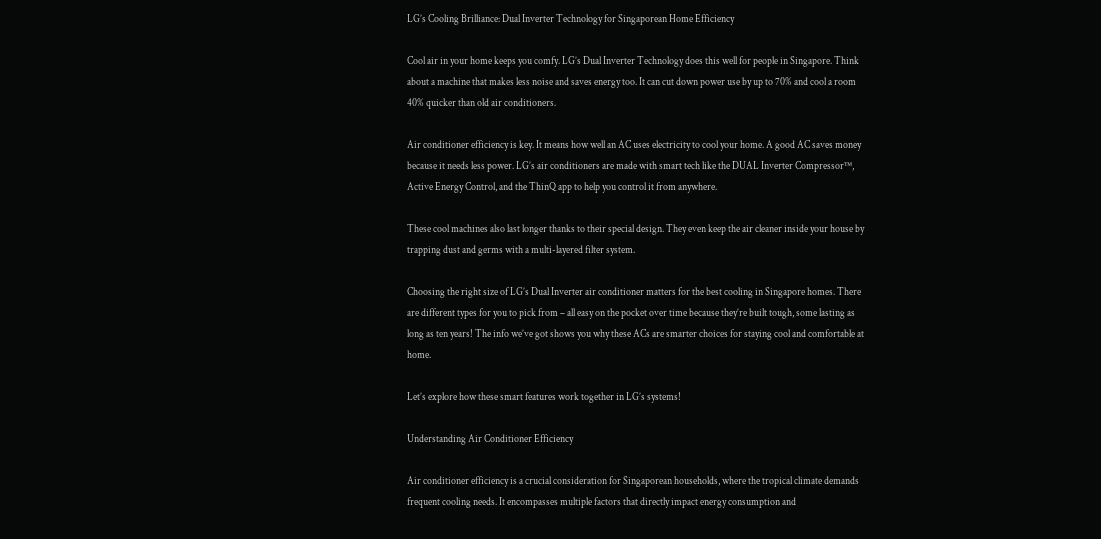LG’s Cooling Brilliance: Dual Inverter Technology for Singaporean Home Efficiency

Cool air in your home keeps you comfy. LG’s Dual Inverter Technology does this well for people in Singapore. Think about a machine that makes less noise and saves energy too. It can cut down power use by up to 70% and cool a room 40% quicker than old air conditioners.

Air conditioner efficiency is key. It means how well an AC uses electricity to cool your home. A good AC saves money because it needs less power. LG’s air conditioners are made with smart tech like the DUAL Inverter Compressor™, Active Energy Control, and the ThinQ app to help you control it from anywhere.

These cool machines also last longer thanks to their special design. They even keep the air cleaner inside your house by trapping dust and germs with a multi-layered filter system.

Choosing the right size of LG’s Dual Inverter air conditioner matters for the best cooling in Singapore homes. There are different types for you to pick from – all easy on the pocket over time because they’re built tough, some lasting as long as ten years! The info we’ve got shows you why these ACs are smarter choices for staying cool and comfortable at home.

Let’s explore how these smart features work together in LG’s systems!

Understanding Air Conditioner Efficiency

Air conditioner efficiency is a crucial consideration for Singaporean households, where the tropical climate demands frequent cooling needs. It encompasses multiple factors that directly impact energy consumption and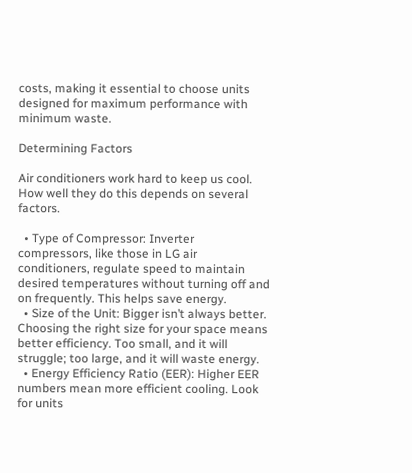costs, making it essential to choose units designed for maximum performance with minimum waste.

Determining Factors

Air conditioners work hard to keep us cool. How well they do this depends on several factors.

  • Type of Compressor: Inverter compressors, like those in LG air conditioners, regulate speed to maintain desired temperatures without turning off and on frequently. This helps save energy.
  • Size of the Unit: Bigger isn’t always better. Choosing the right size for your space means better efficiency. Too small, and it will struggle; too large, and it will waste energy.
  • Energy Efficiency Ratio (EER): Higher EER numbers mean more efficient cooling. Look for units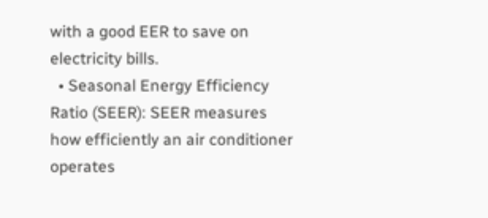with a good EER to save on electricity bills.
  • Seasonal Energy Efficiency Ratio (SEER): SEER measures how efficiently an air conditioner operates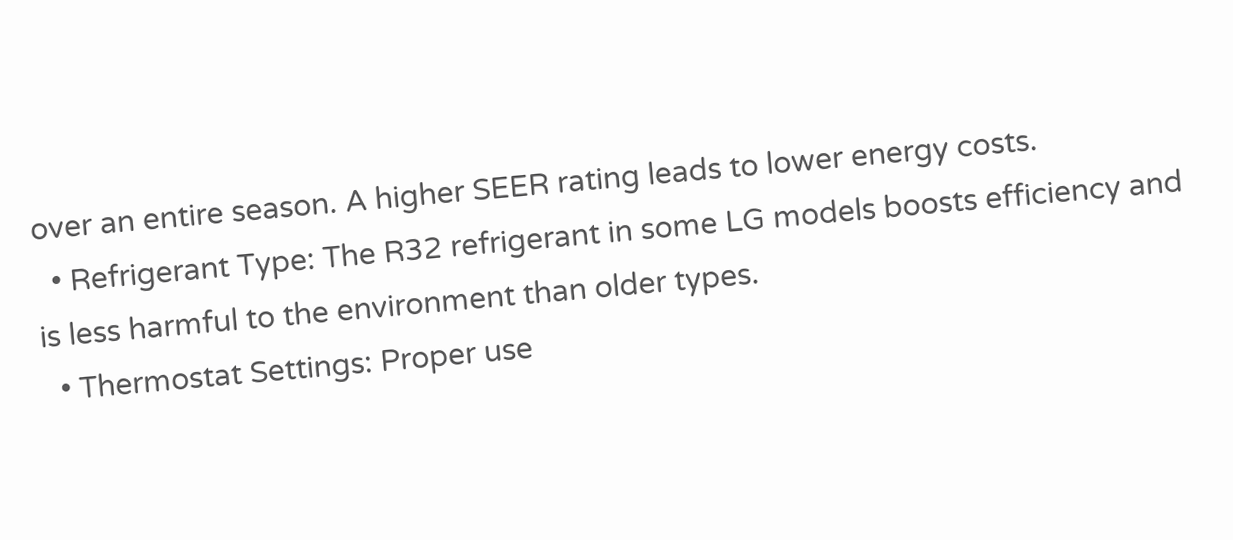over an entire season. A higher SEER rating leads to lower energy costs.
  • Refrigerant Type: The R32 refrigerant in some LG models boosts efficiency and is less harmful to the environment than older types.
  • Thermostat Settings: Proper use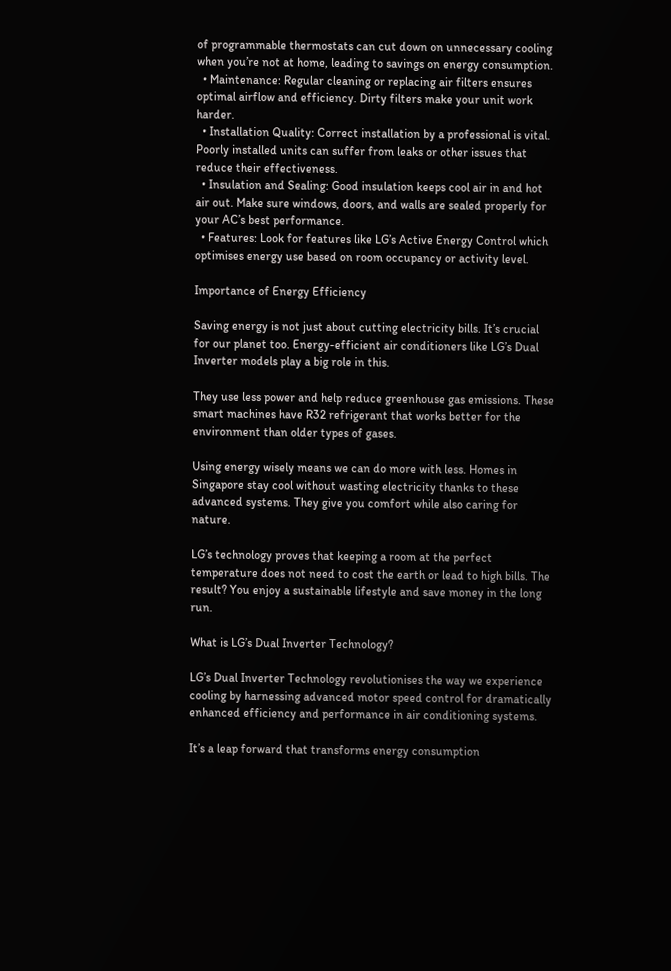of programmable thermostats can cut down on unnecessary cooling when you’re not at home, leading to savings on energy consumption.
  • Maintenance: Regular cleaning or replacing air filters ensures optimal airflow and efficiency. Dirty filters make your unit work harder.
  • Installation Quality: Correct installation by a professional is vital. Poorly installed units can suffer from leaks or other issues that reduce their effectiveness.
  • Insulation and Sealing: Good insulation keeps cool air in and hot air out. Make sure windows, doors, and walls are sealed properly for your AC’s best performance.
  • Features: Look for features like LG’s Active Energy Control which optimises energy use based on room occupancy or activity level.

Importance of Energy Efficiency

Saving energy is not just about cutting electricity bills. It’s crucial for our planet too. Energy-efficient air conditioners like LG’s Dual Inverter models play a big role in this.

They use less power and help reduce greenhouse gas emissions. These smart machines have R32 refrigerant that works better for the environment than older types of gases.

Using energy wisely means we can do more with less. Homes in Singapore stay cool without wasting electricity thanks to these advanced systems. They give you comfort while also caring for nature.

LG’s technology proves that keeping a room at the perfect temperature does not need to cost the earth or lead to high bills. The result? You enjoy a sustainable lifestyle and save money in the long run.

What is LG’s Dual Inverter Technology?

LG’s Dual Inverter Technology revolutionises the way we experience cooling by harnessing advanced motor speed control for dramatically enhanced efficiency and performance in air conditioning systems.

It’s a leap forward that transforms energy consumption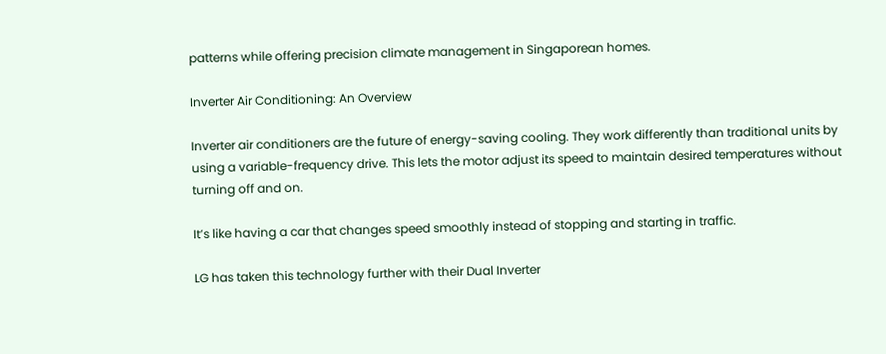patterns while offering precision climate management in Singaporean homes.

Inverter Air Conditioning: An Overview

Inverter air conditioners are the future of energy-saving cooling. They work differently than traditional units by using a variable-frequency drive. This lets the motor adjust its speed to maintain desired temperatures without turning off and on.

It’s like having a car that changes speed smoothly instead of stopping and starting in traffic.

LG has taken this technology further with their Dual Inverter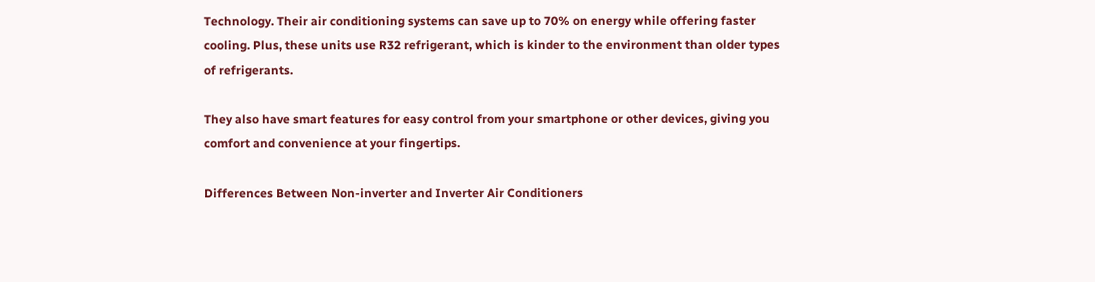Technology. Their air conditioning systems can save up to 70% on energy while offering faster cooling. Plus, these units use R32 refrigerant, which is kinder to the environment than older types of refrigerants.

They also have smart features for easy control from your smartphone or other devices, giving you comfort and convenience at your fingertips.

Differences Between Non-inverter and Inverter Air Conditioners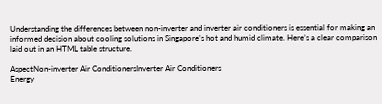Understanding the differences between non-inverter and inverter air conditioners is essential for making an informed decision about cooling solutions in Singapore’s hot and humid climate. Here’s a clear comparison laid out in an HTML table structure.

AspectNon-inverter Air ConditionersInverter Air Conditioners
Energy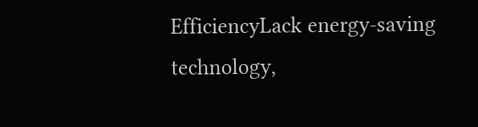EfficiencyLack energy-saving technology,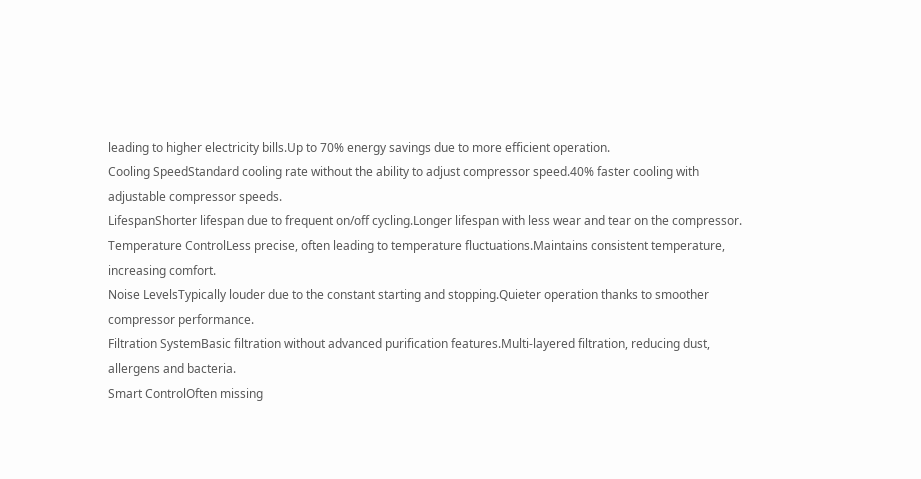leading to higher electricity bills.Up to 70% energy savings due to more efficient operation.
Cooling SpeedStandard cooling rate without the ability to adjust compressor speed.40% faster cooling with adjustable compressor speeds.
LifespanShorter lifespan due to frequent on/off cycling.Longer lifespan with less wear and tear on the compressor.
Temperature ControlLess precise, often leading to temperature fluctuations.Maintains consistent temperature, increasing comfort.
Noise LevelsTypically louder due to the constant starting and stopping.Quieter operation thanks to smoother compressor performance.
Filtration SystemBasic filtration without advanced purification features.Multi-layered filtration, reducing dust, allergens and bacteria.
Smart ControlOften missing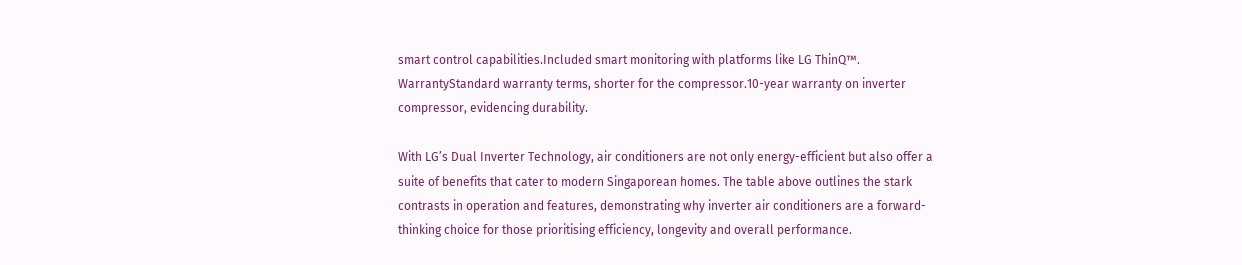smart control capabilities.Included smart monitoring with platforms like LG ThinQ™.
WarrantyStandard warranty terms, shorter for the compressor.10-year warranty on inverter compressor, evidencing durability.

With LG’s Dual Inverter Technology, air conditioners are not only energy-efficient but also offer a suite of benefits that cater to modern Singaporean homes. The table above outlines the stark contrasts in operation and features, demonstrating why inverter air conditioners are a forward-thinking choice for those prioritising efficiency, longevity and overall performance.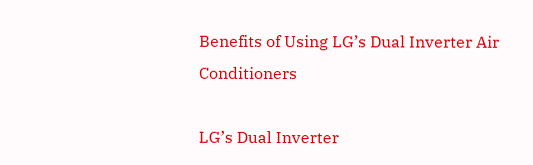Benefits of Using LG’s Dual Inverter Air Conditioners

LG’s Dual Inverter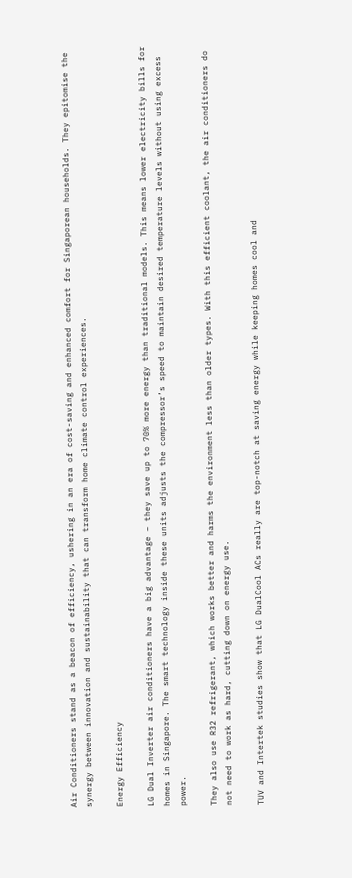Air Conditioners stand as a beacon of efficiency, ushering in an era of cost-saving and enhanced comfort for Singaporean households. They epitomise the synergy between innovation and sustainability that can transform home climate control experiences.

Energy Efficiency

LG Dual Inverter air conditioners have a big advantage – they save up to 70% more energy than traditional models. This means lower electricity bills for homes in Singapore. The smart technology inside these units adjusts the compressor’s speed to maintain desired temperature levels without using excess power.

They also use R32 refrigerant, which works better and harms the environment less than older types. With this efficient coolant, the air conditioners do not need to work as hard, cutting down on energy use.

TUV and Intertek studies show that LG DualCool ACs really are top-notch at saving energy while keeping homes cool and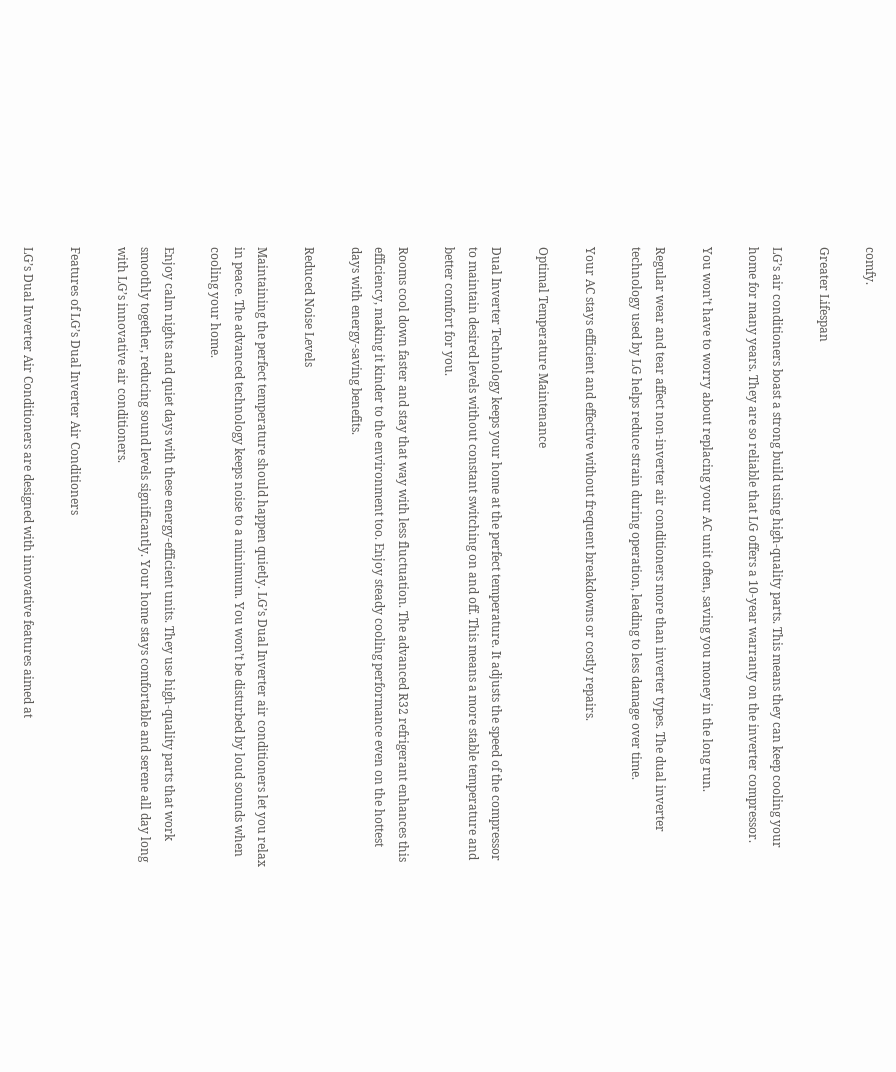comfy.

Greater Lifespan

LG’s air conditioners boast a strong build using high-quality parts. This means they can keep cooling your home for many years. They are so reliable that LG offers a 10-year warranty on the inverter compressor.

You won’t have to worry about replacing your AC unit often, saving you money in the long run.

Regular wear and tear affect non-inverter air conditioners more than inverter types. The dual inverter technology used by LG helps reduce strain during operation, leading to less damage over time.

Your AC stays efficient and effective without frequent breakdowns or costly repairs.

Optimal Temperature Maintenance

Dual Inverter Technology keeps your home at the perfect temperature. It adjusts the speed of the compressor to maintain desired levels without constant switching on and off. This means a more stable temperature and better comfort for you.

Rooms cool down faster and stay that way with less fluctuation. The advanced R32 refrigerant enhances this efficiency, making it kinder to the environment too. Enjoy steady cooling performance even on the hottest days with energy-saving benefits.

Reduced Noise Levels

Maintaining the perfect temperature should happen quietly. LG’s Dual Inverter air conditioners let you relax in peace. The advanced technology keeps noise to a minimum. You won’t be disturbed by loud sounds when cooling your home.

Enjoy calm nights and quiet days with these energy-efficient units. They use high-quality parts that work smoothly together, reducing sound levels significantly. Your home stays comfortable and serene all day long with LG’s innovative air conditioners.

Features of LG’s Dual Inverter Air Conditioners

LG’s Dual Inverter Air Conditioners are designed with innovative features aimed at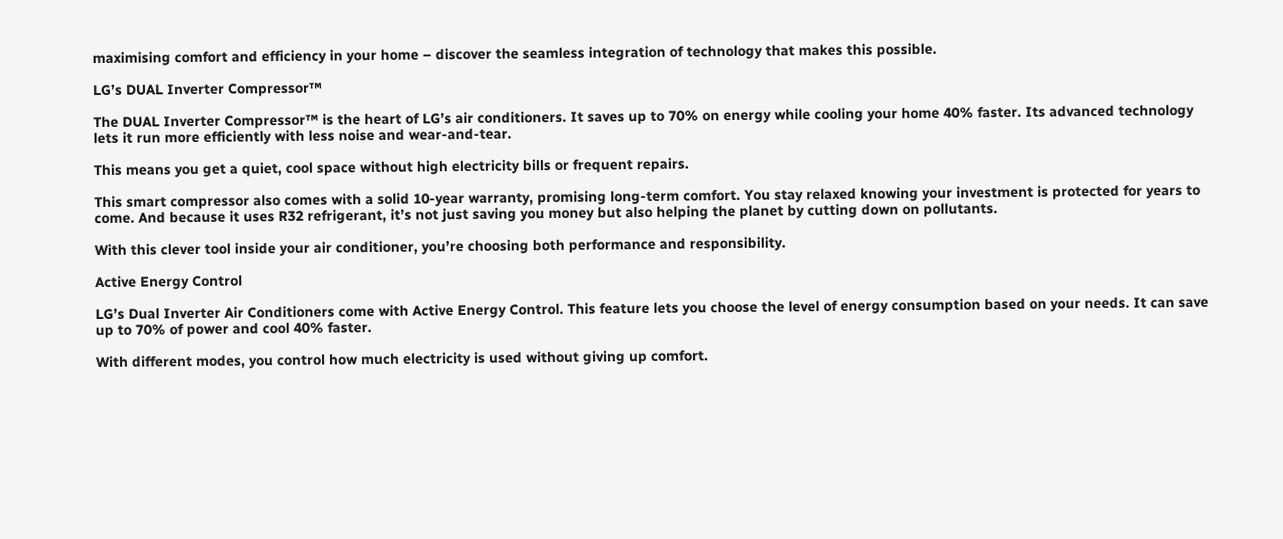maximising comfort and efficiency in your home – discover the seamless integration of technology that makes this possible.

LG’s DUAL Inverter Compressor™

The DUAL Inverter Compressor™ is the heart of LG’s air conditioners. It saves up to 70% on energy while cooling your home 40% faster. Its advanced technology lets it run more efficiently with less noise and wear-and-tear.

This means you get a quiet, cool space without high electricity bills or frequent repairs.

This smart compressor also comes with a solid 10-year warranty, promising long-term comfort. You stay relaxed knowing your investment is protected for years to come. And because it uses R32 refrigerant, it’s not just saving you money but also helping the planet by cutting down on pollutants.

With this clever tool inside your air conditioner, you’re choosing both performance and responsibility.

Active Energy Control

LG’s Dual Inverter Air Conditioners come with Active Energy Control. This feature lets you choose the level of energy consumption based on your needs. It can save up to 70% of power and cool 40% faster.

With different modes, you control how much electricity is used without giving up comfort.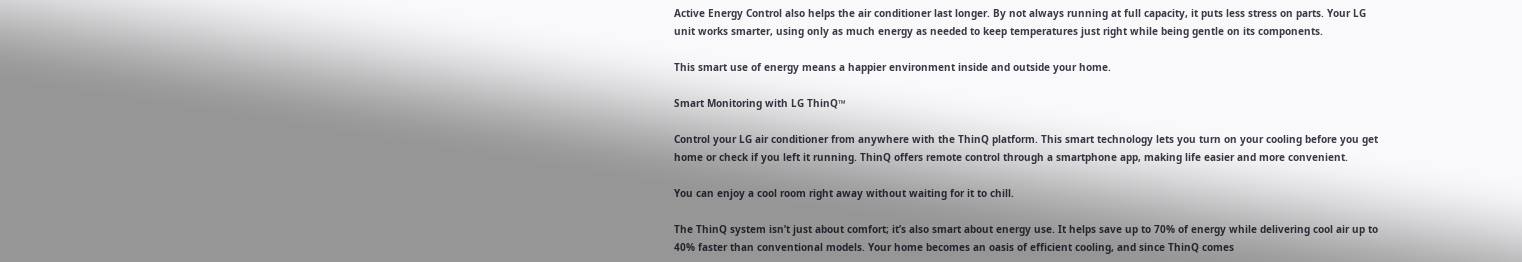Active Energy Control also helps the air conditioner last longer. By not always running at full capacity, it puts less stress on parts. Your LG unit works smarter, using only as much energy as needed to keep temperatures just right while being gentle on its components.

This smart use of energy means a happier environment inside and outside your home.

Smart Monitoring with LG ThinQ™

Control your LG air conditioner from anywhere with the ThinQ platform. This smart technology lets you turn on your cooling before you get home or check if you left it running. ThinQ offers remote control through a smartphone app, making life easier and more convenient.

You can enjoy a cool room right away without waiting for it to chill.

The ThinQ system isn’t just about comfort; it’s also smart about energy use. It helps save up to 70% of energy while delivering cool air up to 40% faster than conventional models. Your home becomes an oasis of efficient cooling, and since ThinQ comes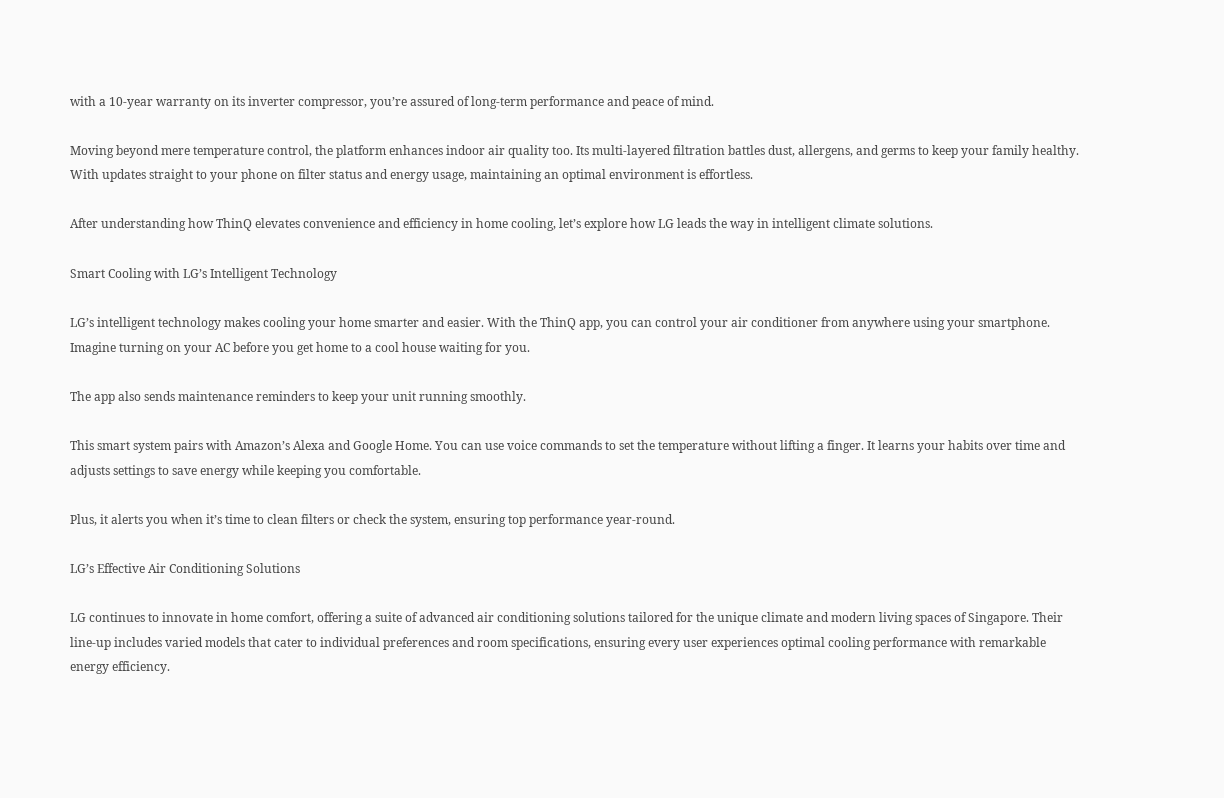with a 10-year warranty on its inverter compressor, you’re assured of long-term performance and peace of mind.

Moving beyond mere temperature control, the platform enhances indoor air quality too. Its multi-layered filtration battles dust, allergens, and germs to keep your family healthy. With updates straight to your phone on filter status and energy usage, maintaining an optimal environment is effortless.

After understanding how ThinQ elevates convenience and efficiency in home cooling, let’s explore how LG leads the way in intelligent climate solutions.

Smart Cooling with LG’s Intelligent Technology

LG’s intelligent technology makes cooling your home smarter and easier. With the ThinQ app, you can control your air conditioner from anywhere using your smartphone. Imagine turning on your AC before you get home to a cool house waiting for you.

The app also sends maintenance reminders to keep your unit running smoothly.

This smart system pairs with Amazon’s Alexa and Google Home. You can use voice commands to set the temperature without lifting a finger. It learns your habits over time and adjusts settings to save energy while keeping you comfortable.

Plus, it alerts you when it’s time to clean filters or check the system, ensuring top performance year-round.

LG’s Effective Air Conditioning Solutions

LG continues to innovate in home comfort, offering a suite of advanced air conditioning solutions tailored for the unique climate and modern living spaces of Singapore. Their line-up includes varied models that cater to individual preferences and room specifications, ensuring every user experiences optimal cooling performance with remarkable energy efficiency.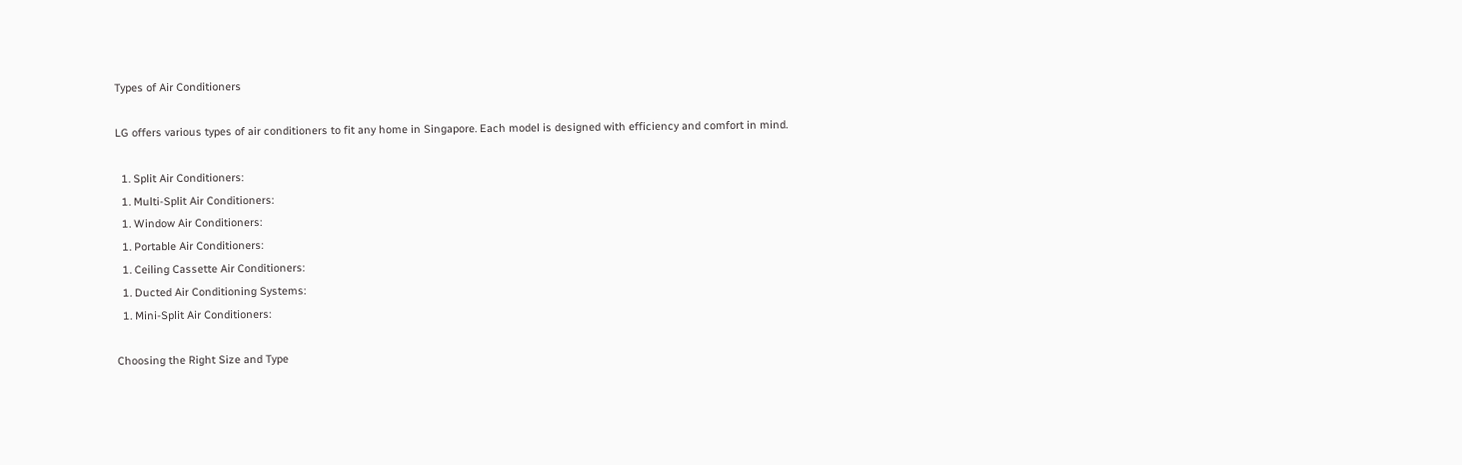Types of Air Conditioners

LG offers various types of air conditioners to fit any home in Singapore. Each model is designed with efficiency and comfort in mind.

  1. Split Air Conditioners:
  1. Multi-Split Air Conditioners:
  1. Window Air Conditioners:
  1. Portable Air Conditioners:
  1. Ceiling Cassette Air Conditioners:
  1. Ducted Air Conditioning Systems:
  1. Mini-Split Air Conditioners:

Choosing the Right Size and Type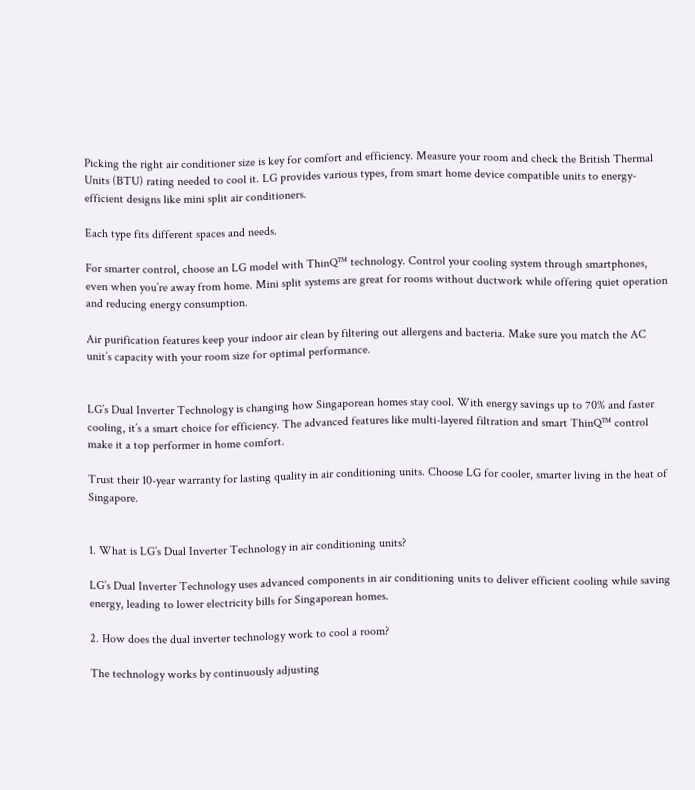Picking the right air conditioner size is key for comfort and efficiency. Measure your room and check the British Thermal Units (BTU) rating needed to cool it. LG provides various types, from smart home device compatible units to energy-efficient designs like mini split air conditioners.

Each type fits different spaces and needs.

For smarter control, choose an LG model with ThinQ™ technology. Control your cooling system through smartphones, even when you’re away from home. Mini split systems are great for rooms without ductwork while offering quiet operation and reducing energy consumption.

Air purification features keep your indoor air clean by filtering out allergens and bacteria. Make sure you match the AC unit’s capacity with your room size for optimal performance.


LG’s Dual Inverter Technology is changing how Singaporean homes stay cool. With energy savings up to 70% and faster cooling, it’s a smart choice for efficiency. The advanced features like multi-layered filtration and smart ThinQ™ control make it a top performer in home comfort.

Trust their 10-year warranty for lasting quality in air conditioning units. Choose LG for cooler, smarter living in the heat of Singapore.


1. What is LG’s Dual Inverter Technology in air conditioning units?

LG’s Dual Inverter Technology uses advanced components in air conditioning units to deliver efficient cooling while saving energy, leading to lower electricity bills for Singaporean homes.

2. How does the dual inverter technology work to cool a room?

The technology works by continuously adjusting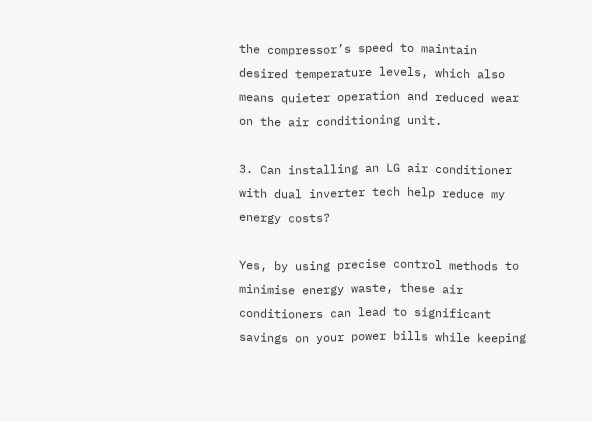the compressor’s speed to maintain desired temperature levels, which also means quieter operation and reduced wear on the air conditioning unit.

3. Can installing an LG air conditioner with dual inverter tech help reduce my energy costs?

Yes, by using precise control methods to minimise energy waste, these air conditioners can lead to significant savings on your power bills while keeping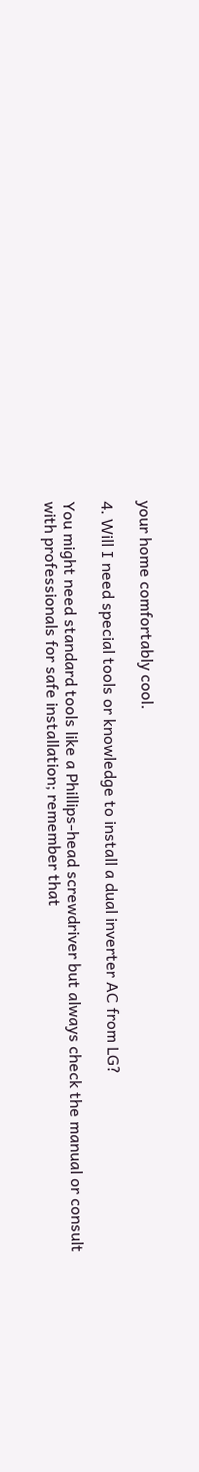your home comfortably cool.

4. Will I need special tools or knowledge to install a dual inverter AC from LG?

You might need standard tools like a Phillips-head screwdriver but always check the manual or consult with professionals for safe installation; remember that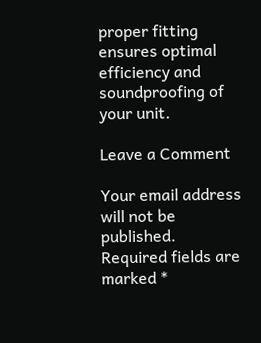proper fitting ensures optimal efficiency and soundproofing of your unit.

Leave a Comment

Your email address will not be published. Required fields are marked *